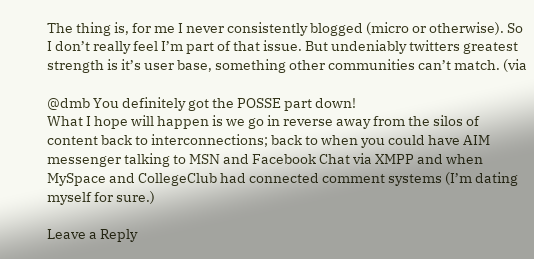The thing is, for me I never consistently blogged (micro or otherwise). So I don’t really feel I’m part of that issue. But undeniably twitters greatest strength is it’s user base, something other communities can’t match. (via

@dmb You definitely got the POSSE part down!
What I hope will happen is we go in reverse away from the silos of content back to interconnections; back to when you could have AIM messenger talking to MSN and Facebook Chat via XMPP and when MySpace and CollegeClub had connected comment systems (I’m dating myself for sure.)

Leave a Reply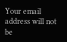Your email address will not be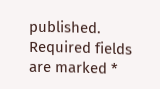published. Required fields are marked *